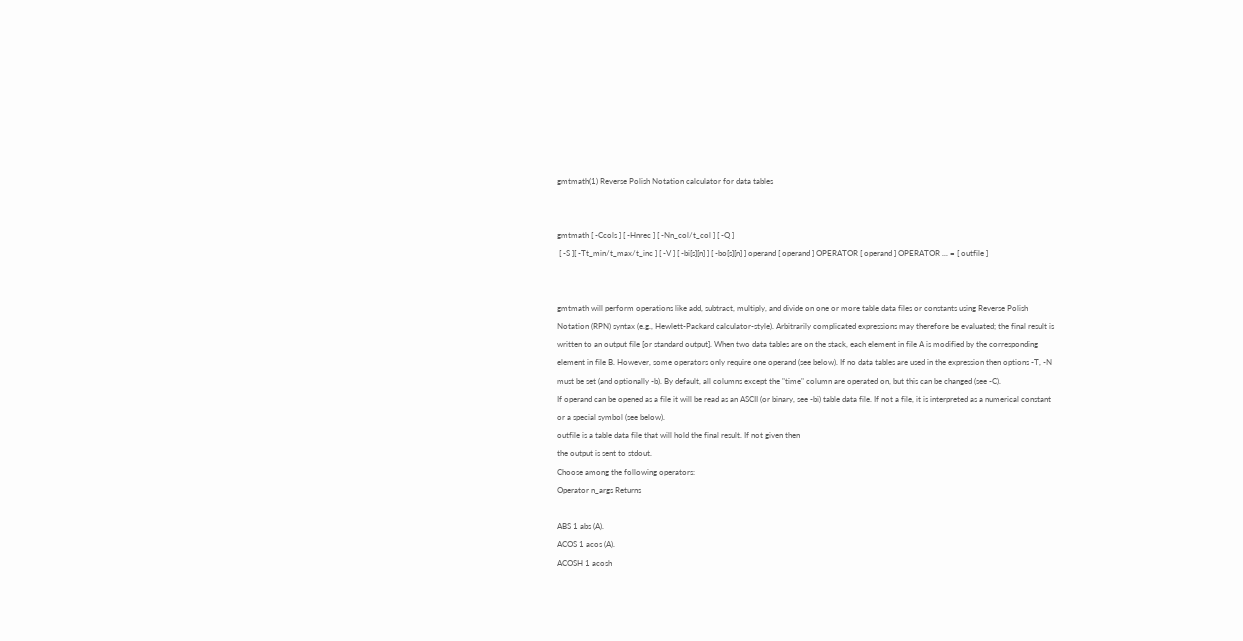gmtmath(1) Reverse Polish Notation calculator for data tables


gmtmath [ -Ccols ] [ -Hnrec ] [ -Nn_col/t_col ] [ -Q ]
 [ -S ][ -Tt_min/t_max/t_inc ] [ -V ] [ -bi[s][n] ] [ -bo[s][n] ] operand [ operand ] OPERATOR [ operand ] OPERATOR ... = [ outfile ]


gmtmath will perform operations like add, subtract, multiply, and divide on one or more table data files or constants using Reverse Polish Notation (RPN) syntax (e.g., Hewlett-Packard calculator-style). Arbitrarily complicated expressions may therefore be evaluated; the final result is written to an output file [or standard output]. When two data tables are on the stack, each element in file A is modified by the corresponding element in file B. However, some operators only require one operand (see below). If no data tables are used in the expression then options -T, -N must be set (and optionally -b). By default, all columns except the "time" column are operated on, but this can be changed (see -C).
If operand can be opened as a file it will be read as an ASCII (or binary, see -bi) table data file. If not a file, it is interpreted as a numerical constant or a special symbol (see below).
outfile is a table data file that will hold the final result. If not given then
the output is sent to stdout.
Choose among the following operators:
Operator n_args Returns

ABS 1 abs (A).
ACOS 1 acos (A).
ACOSH 1 acosh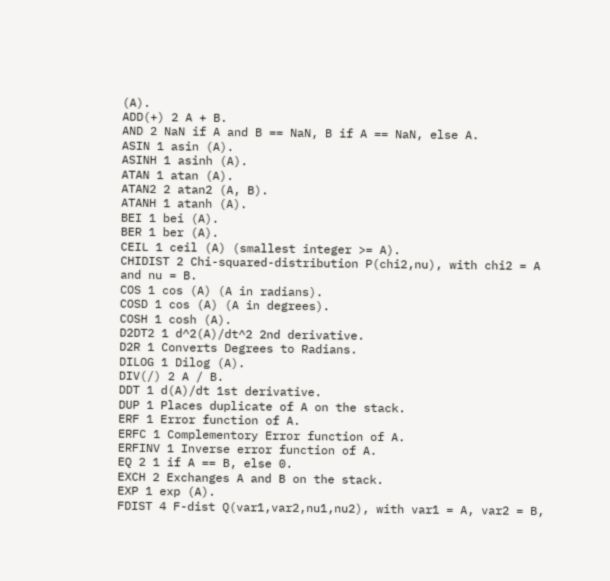(A).
ADD(+) 2 A + B.
AND 2 NaN if A and B == NaN, B if A == NaN, else A.
ASIN 1 asin (A).
ASINH 1 asinh (A).
ATAN 1 atan (A).
ATAN2 2 atan2 (A, B).
ATANH 1 atanh (A).
BEI 1 bei (A).
BER 1 ber (A).
CEIL 1 ceil (A) (smallest integer >= A).
CHIDIST 2 Chi-squared-distribution P(chi2,nu), with chi2 = A and nu = B.
COS 1 cos (A) (A in radians).
COSD 1 cos (A) (A in degrees).
COSH 1 cosh (A).
D2DT2 1 d^2(A)/dt^2 2nd derivative.
D2R 1 Converts Degrees to Radians.
DILOG 1 Dilog (A).
DIV(/) 2 A / B.
DDT 1 d(A)/dt 1st derivative.
DUP 1 Places duplicate of A on the stack.
ERF 1 Error function of A.
ERFC 1 Complementory Error function of A.
ERFINV 1 Inverse error function of A.
EQ 2 1 if A == B, else 0.
EXCH 2 Exchanges A and B on the stack.
EXP 1 exp (A).
FDIST 4 F-dist Q(var1,var2,nu1,nu2), with var1 = A, var2 = B,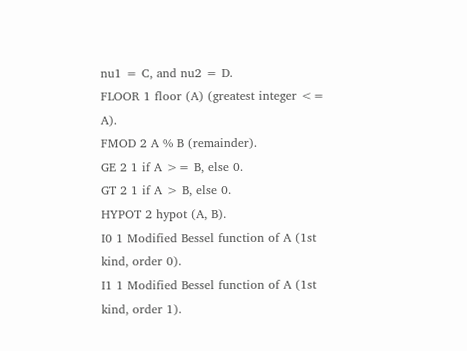nu1 = C, and nu2 = D.
FLOOR 1 floor (A) (greatest integer <= A).
FMOD 2 A % B (remainder).
GE 2 1 if A >= B, else 0.
GT 2 1 if A > B, else 0.
HYPOT 2 hypot (A, B).
I0 1 Modified Bessel function of A (1st kind, order 0).
I1 1 Modified Bessel function of A (1st kind, order 1).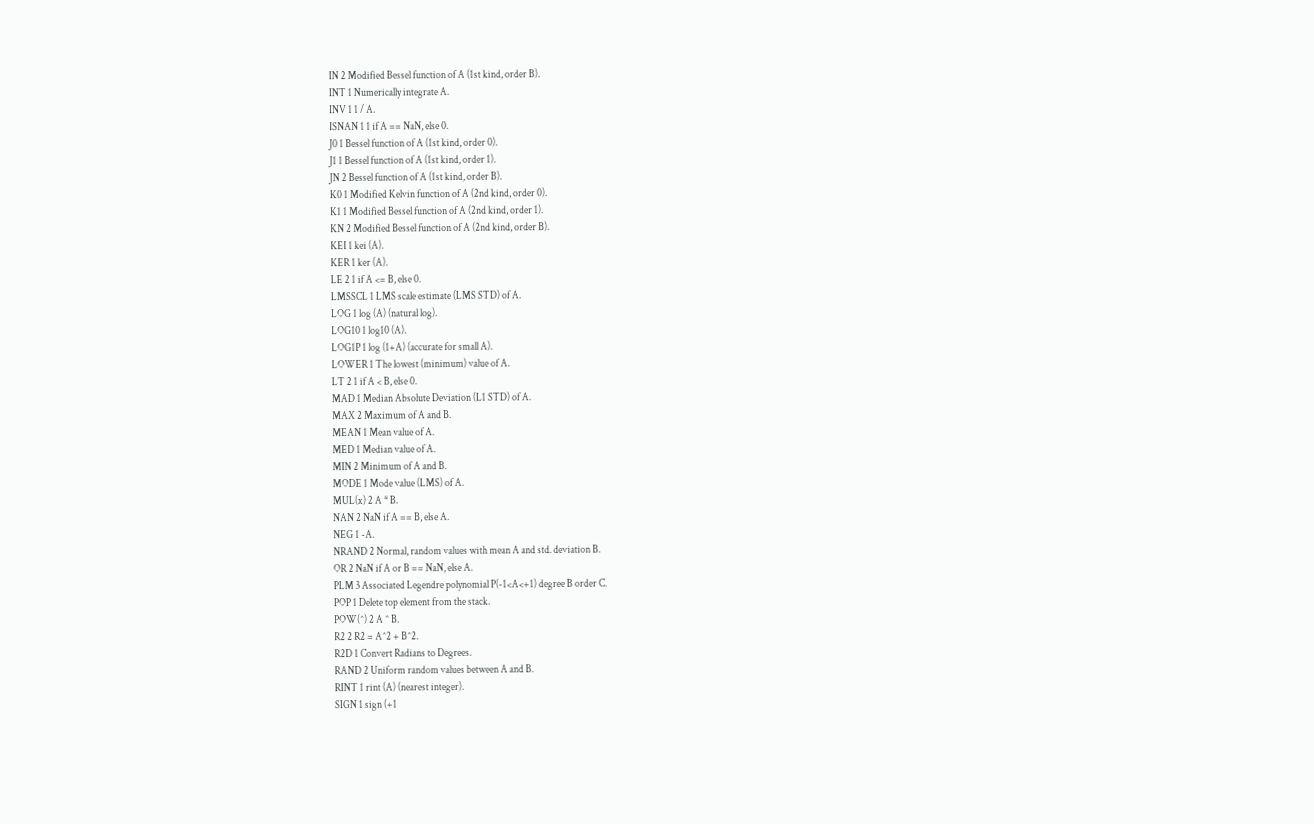IN 2 Modified Bessel function of A (1st kind, order B).
INT 1 Numerically integrate A.
INV 1 1 / A.
ISNAN 1 1 if A == NaN, else 0.
J0 1 Bessel function of A (1st kind, order 0).
J1 1 Bessel function of A (1st kind, order 1).
JN 2 Bessel function of A (1st kind, order B).
K0 1 Modified Kelvin function of A (2nd kind, order 0).
K1 1 Modified Bessel function of A (2nd kind, order 1).
KN 2 Modified Bessel function of A (2nd kind, order B).
KEI 1 kei (A).
KER 1 ker (A).
LE 2 1 if A <= B, else 0.
LMSSCL 1 LMS scale estimate (LMS STD) of A.
LOG 1 log (A) (natural log).
LOG10 1 log10 (A).
LOG1P 1 log (1+A) (accurate for small A).
LOWER 1 The lowest (minimum) value of A.
LT 2 1 if A < B, else 0.
MAD 1 Median Absolute Deviation (L1 STD) of A.
MAX 2 Maximum of A and B.
MEAN 1 Mean value of A.
MED 1 Median value of A.
MIN 2 Minimum of A and B.
MODE 1 Mode value (LMS) of A.
MUL(x) 2 A * B.
NAN 2 NaN if A == B, else A.
NEG 1 -A.
NRAND 2 Normal, random values with mean A and std. deviation B.
OR 2 NaN if A or B == NaN, else A.
PLM 3 Associated Legendre polynomial P(-1<A<+1) degree B order C.
POP 1 Delete top element from the stack.
POW(^) 2 A ^ B.
R2 2 R2 = A^2 + B^2.
R2D 1 Convert Radians to Degrees.
RAND 2 Uniform random values between A and B.
RINT 1 rint (A) (nearest integer).
SIGN 1 sign (+1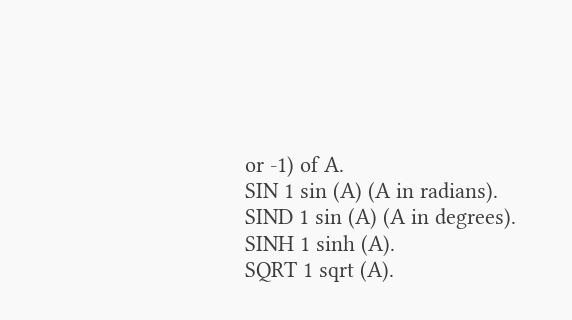or -1) of A.
SIN 1 sin (A) (A in radians).
SIND 1 sin (A) (A in degrees).
SINH 1 sinh (A).
SQRT 1 sqrt (A).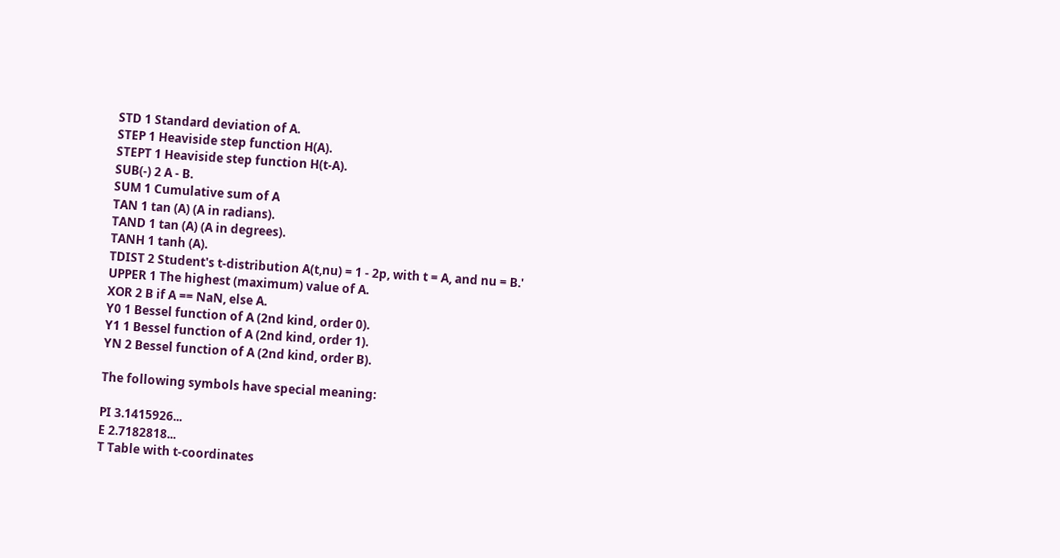STD 1 Standard deviation of A.
STEP 1 Heaviside step function H(A).
STEPT 1 Heaviside step function H(t-A).
SUB(-) 2 A - B.
SUM 1 Cumulative sum of A
TAN 1 tan (A) (A in radians).
TAND 1 tan (A) (A in degrees).
TANH 1 tanh (A).
TDIST 2 Student's t-distribution A(t,nu) = 1 - 2p, with t = A, and nu = B.'
UPPER 1 The highest (maximum) value of A.
XOR 2 B if A == NaN, else A.
Y0 1 Bessel function of A (2nd kind, order 0).
Y1 1 Bessel function of A (2nd kind, order 1).
YN 2 Bessel function of A (2nd kind, order B).

The following symbols have special meaning:

PI 3.1415926...
E 2.7182818...
T Table with t-coordinates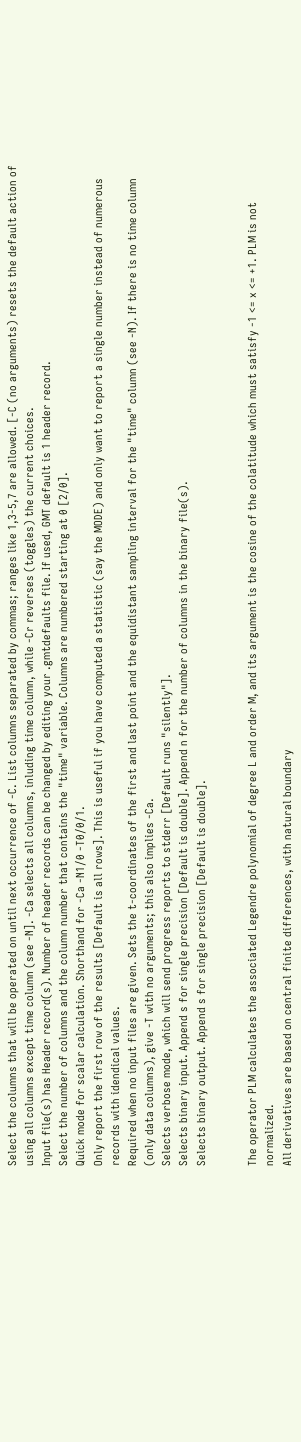Select the columns that will be operated on until next occurrence of -C. List columns separated by commas; ranges like 1,3-5,7 are allowed. [-C (no arguments) resets the default action of using all columns except time column (see -N]. -Ca selects all columns, inluding time column, while -Cr reverses (toggles) the current choices.
Input file(s) has Header record(s). Number of header records can be changed by editing your .gmtdefaults file. If used, GMT default is 1 header record.
Select the number of columns and the column number that contains the "time" variable. Columns are numbered starting at 0 [2/0].
Quick mode for scalar calculation. Shorthand for -Ca -N1/0 -T0/0/1.
Only report the first row of the results [Default is all rows]. This is useful if you have computed a statistic (say the MODE) and only want to report a single number instead of numerous records with idendical values.
Required when no input files are given. Sets the t-coordinates of the first and last point and the equidistant sampling interval for the "time" column (see -N). If there is no time column (only data columns), give -T with no arguments; this also implies -Ca.
Selects verbose mode, which will send progress reports to stderr [Default runs "silently"].
Selects binary input. Append s for single precision [Default is double]. Append n for the number of columns in the binary file(s).
Selects binary output. Append s for single precision [Default is double].


The operator PLM calculates the associated Legendre polynomial of degree L and order M, and its argument is the cosine of the colatitude which must satisfy -1 <= x <= +1. PLM is not normalized.
All derivatives are based on central finite differences, with natural boundary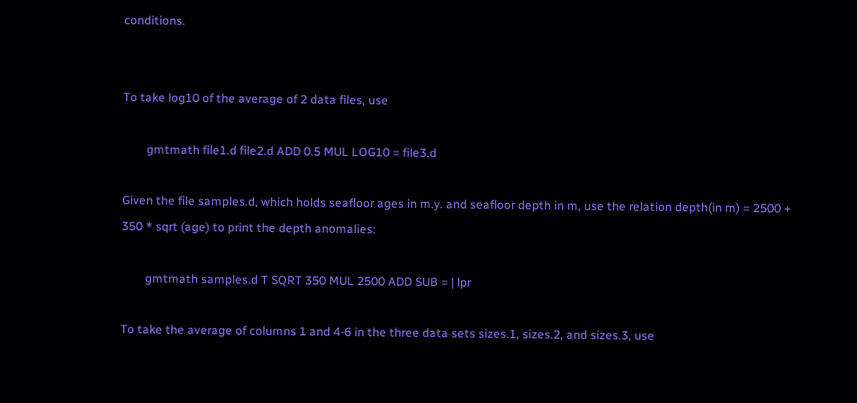conditions.


To take log10 of the average of 2 data files, use

        gmtmath file1.d file2.d ADD 0.5 MUL LOG10 = file3.d

Given the file samples.d, which holds seafloor ages in m.y. and seafloor depth in m, use the relation depth(in m) = 2500 + 350 * sqrt (age) to print the depth anomalies:

        gmtmath samples.d T SQRT 350 MUL 2500 ADD SUB = | lpr

To take the average of columns 1 and 4-6 in the three data sets sizes.1, sizes.2, and sizes.3, use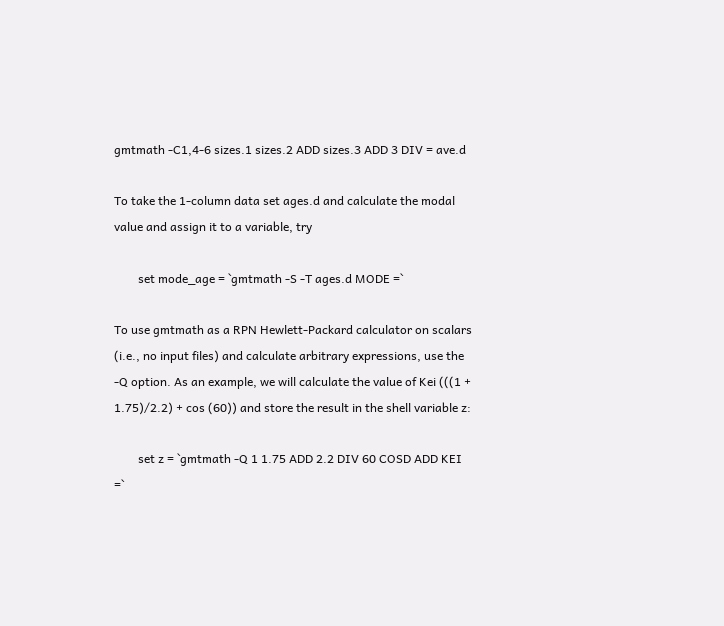gmtmath -C1,4-6 sizes.1 sizes.2 ADD sizes.3 ADD 3 DIV = ave.d

To take the 1-column data set ages.d and calculate the modal value and assign it to a variable, try

        set mode_age = `gmtmath -S -T ages.d MODE =`

To use gmtmath as a RPN Hewlett-Packard calculator on scalars (i.e., no input files) and calculate arbitrary expressions, use the -Q option. As an example, we will calculate the value of Kei (((1 + 1.75)/2.2) + cos (60)) and store the result in the shell variable z:

        set z = `gmtmath -Q 1 1.75 ADD 2.2 DIV 60 COSD ADD KEI =`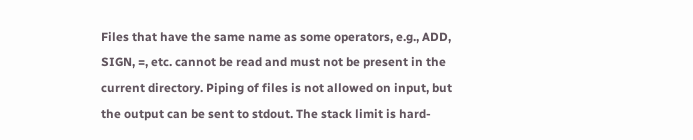Files that have the same name as some operators, e.g., ADD, SIGN, =, etc. cannot be read and must not be present in the current directory. Piping of files is not allowed on input, but the output can be sent to stdout. The stack limit is hard-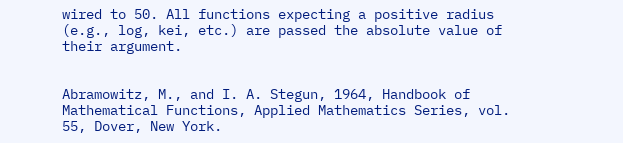wired to 50. All functions expecting a positive radius (e.g., log, kei, etc.) are passed the absolute value of their argument.


Abramowitz, M., and I. A. Stegun, 1964, Handbook of Mathematical Functions, Applied Mathematics Series, vol. 55, Dover, New York.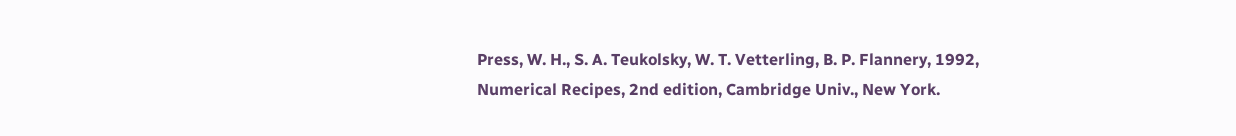Press, W. H., S. A. Teukolsky, W. T. Vetterling, B. P. Flannery, 1992, Numerical Recipes, 2nd edition, Cambridge Univ., New York.